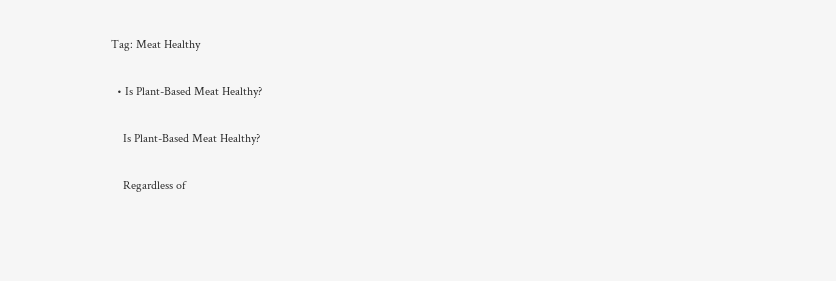Tag: Meat Healthy

  • Is Plant-Based Meat Healthy?

    Is Plant-Based Meat Healthy?

    Regardless of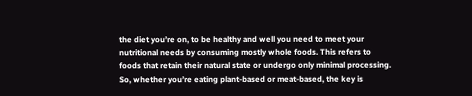the diet you’re on, to be healthy and well you need to meet your nutritional needs by consuming mostly whole foods. This refers to foods that retain their natural state or undergo only minimal processing. So, whether you’re eating plant-based or meat-based, the key is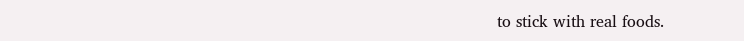to stick with real foods.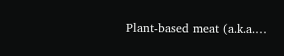Plant-based meat (a.k.a.…